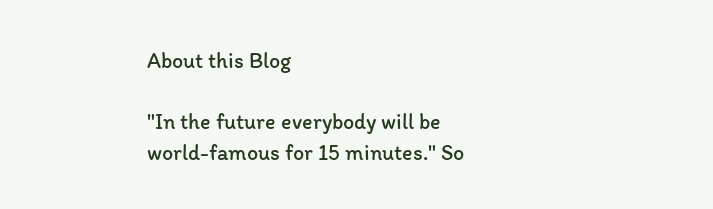About this Blog

"In the future everybody will be world-famous for 15 minutes." So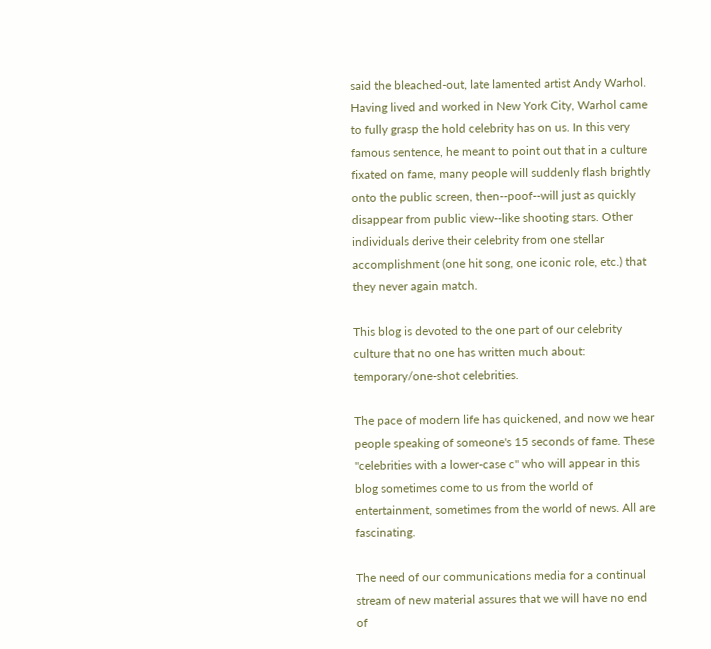said the bleached-out, late lamented artist Andy Warhol. Having lived and worked in New York City, Warhol came to fully grasp the hold celebrity has on us. In this very famous sentence, he meant to point out that in a culture fixated on fame, many people will suddenly flash brightly onto the public screen, then--poof--will just as quickly disappear from public view--like shooting stars. Other individuals derive their celebrity from one stellar accomplishment (one hit song, one iconic role, etc.) that they never again match.

This blog is devoted to the one part of our celebrity culture that no one has written much about: temporary/one-shot celebrities.

The pace of modern life has quickened, and now we hear people speaking of someone's 15 seconds of fame. These "celebrities with a lower-case c" who will appear in this blog sometimes come to us from the world of entertainment, sometimes from the world of news. All are fascinating.

The need of our communications media for a continual stream of new material assures that we will have no end of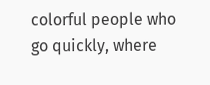colorful people who go quickly, where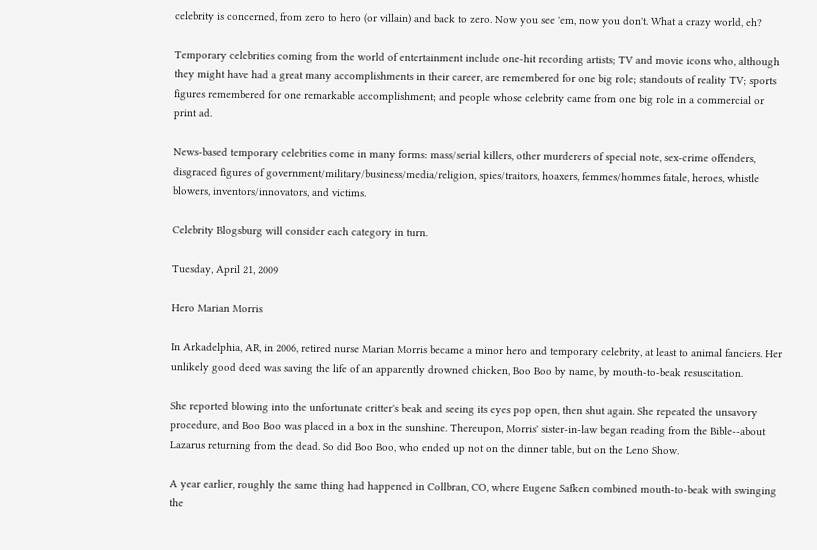celebrity is concerned, from zero to hero (or villain) and back to zero. Now you see 'em, now you don't. What a crazy world, eh?

Temporary celebrities coming from the world of entertainment include one-hit recording artists; TV and movie icons who, although they might have had a great many accomplishments in their career, are remembered for one big role; standouts of reality TV; sports figures remembered for one remarkable accomplishment; and people whose celebrity came from one big role in a commercial or print ad.

News-based temporary celebrities come in many forms: mass/serial killers, other murderers of special note, sex-crime offenders, disgraced figures of government/military/business/media/religion, spies/traitors, hoaxers, femmes/hommes fatale, heroes, whistle blowers, inventors/innovators, and victims.

Celebrity Blogsburg will consider each category in turn.

Tuesday, April 21, 2009

Hero Marian Morris

In Arkadelphia, AR, in 2006, retired nurse Marian Morris became a minor hero and temporary celebrity, at least to animal fanciers. Her unlikely good deed was saving the life of an apparently drowned chicken, Boo Boo by name, by mouth-to-beak resuscitation.

She reported blowing into the unfortunate critter's beak and seeing its eyes pop open, then shut again. She repeated the unsavory procedure, and Boo Boo was placed in a box in the sunshine. Thereupon, Morris' sister-in-law began reading from the Bible--about Lazarus returning from the dead. So did Boo Boo, who ended up not on the dinner table, but on the Leno Show.

A year earlier, roughly the same thing had happened in Collbran, CO, where Eugene Safken combined mouth-to-beak with swinging the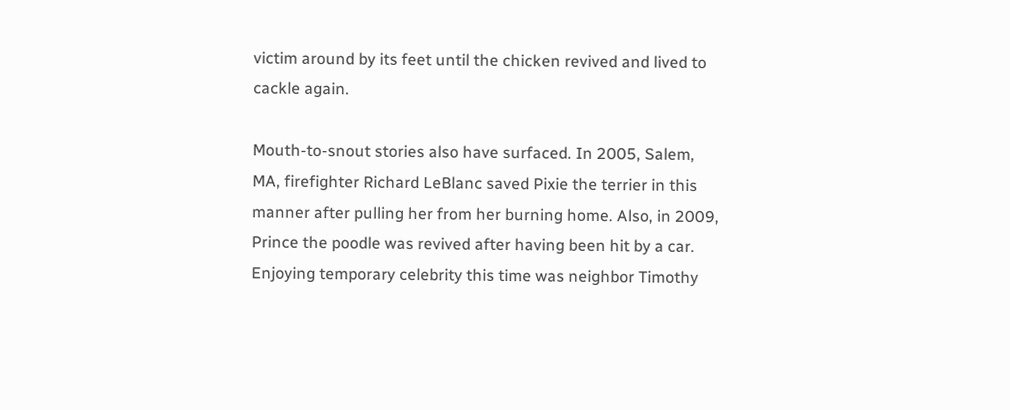victim around by its feet until the chicken revived and lived to cackle again.

Mouth-to-snout stories also have surfaced. In 2005, Salem, MA, firefighter Richard LeBlanc saved Pixie the terrier in this manner after pulling her from her burning home. Also, in 2009, Prince the poodle was revived after having been hit by a car. Enjoying temporary celebrity this time was neighbor Timothy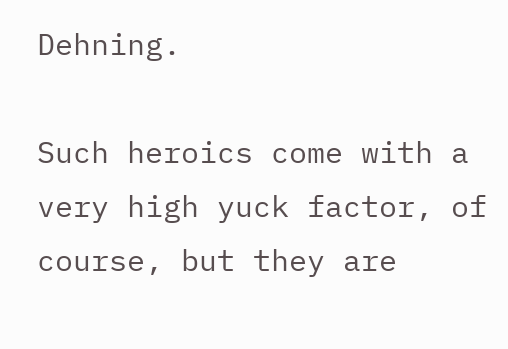Dehning.

Such heroics come with a very high yuck factor, of course, but they are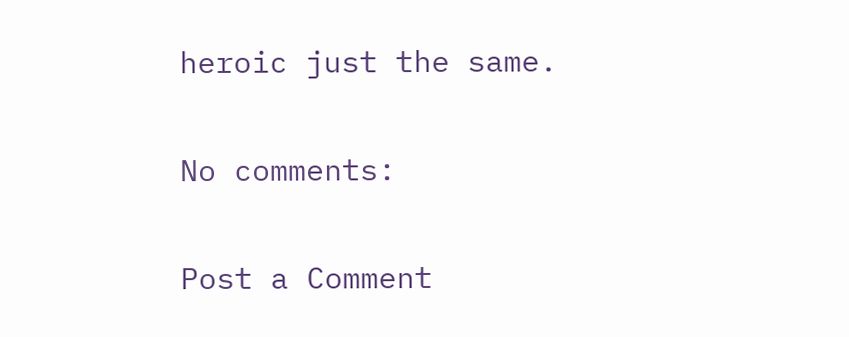heroic just the same.

No comments:

Post a Comment